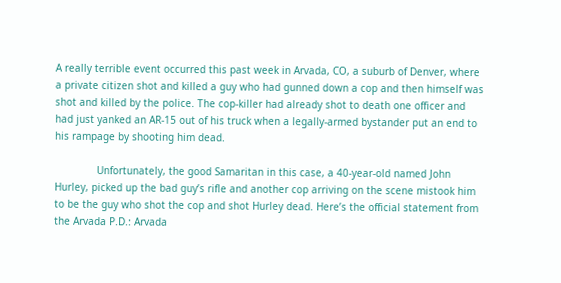A really terrible event occurred this past week in Arvada, CO, a suburb of Denver, where a private citizen shot and killed a guy who had gunned down a cop and then himself was shot and killed by the police. The cop-killer had already shot to death one officer and had just yanked an AR-15 out of his truck when a legally-armed bystander put an end to his rampage by shooting him dead.

              Unfortunately, the good Samaritan in this case, a 40-year-old named John Hurley, picked up the bad guy’s rifle and another cop arriving on the scene mistook him to be the guy who shot the cop and shot Hurley dead. Here’s the official statement from the Arvada P.D.: Arvada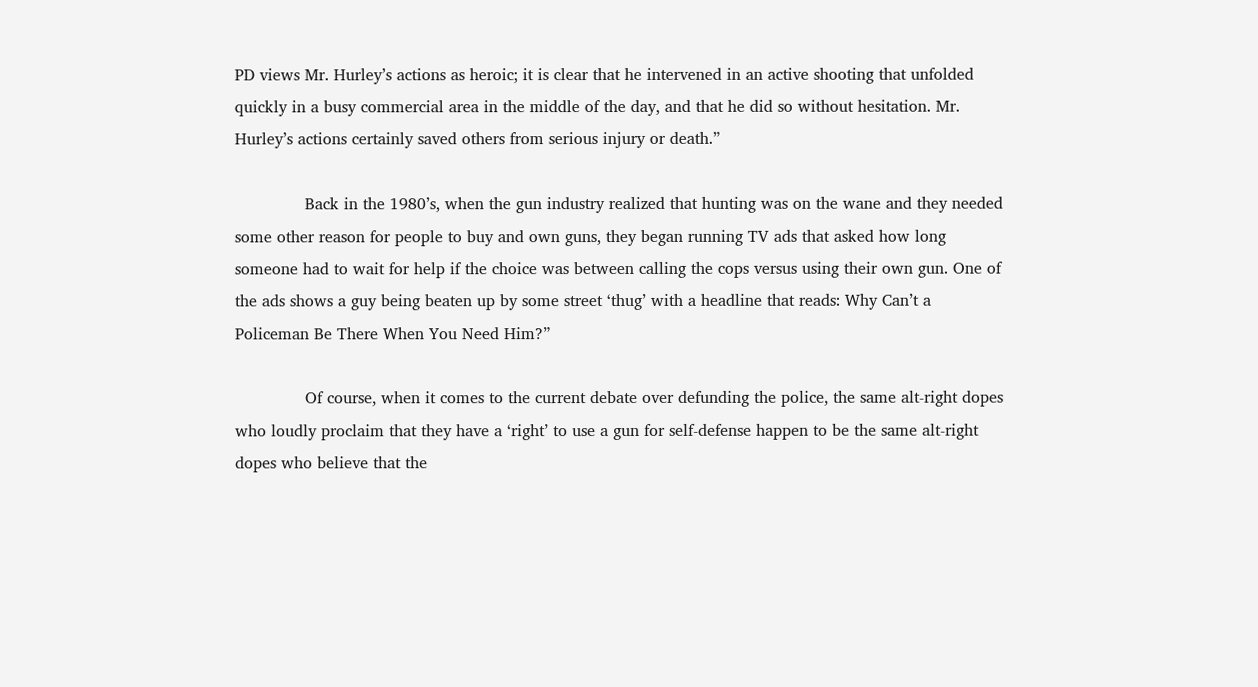PD views Mr. Hurley’s actions as heroic; it is clear that he intervened in an active shooting that unfolded quickly in a busy commercial area in the middle of the day, and that he did so without hesitation. Mr. Hurley’s actions certainly saved others from serious injury or death.”

              Back in the 1980’s, when the gun industry realized that hunting was on the wane and they needed some other reason for people to buy and own guns, they began running TV ads that asked how long someone had to wait for help if the choice was between calling the cops versus using their own gun. One of the ads shows a guy being beaten up by some street ‘thug’ with a headline that reads: Why Can’t a Policeman Be There When You Need Him?”

              Of course, when it comes to the current debate over defunding the police, the same alt-right dopes who loudly proclaim that they have a ‘right’ to use a gun for self-defense happen to be the same alt-right dopes who believe that the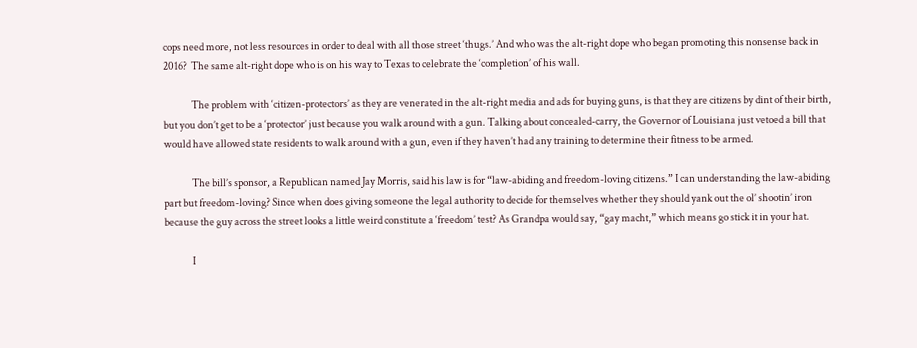cops need more, not less resources in order to deal with all those street ‘thugs.’ And who was the alt-right dope who began promoting this nonsense back in 2016?  The same alt-right dope who is on his way to Texas to celebrate the ‘completion’ of his wall.

              The problem with ‘citizen-protectors’ as they are venerated in the alt-right media and ads for buying guns, is that they are citizens by dint of their birth, but you don’t get to be a ‘protector’ just because you walk around with a gun. Talking about concealed-carry, the Governor of Louisiana just vetoed a bill that would have allowed state residents to walk around with a gun, even if they haven’t had any training to determine their fitness to be armed.

              The bill’s sponsor, a Republican named Jay Morris, said his law is for “law-abiding and freedom-loving citizens.” I can understanding the law-abiding part but freedom-loving? Since when does giving someone the legal authority to decide for themselves whether they should yank out the ol’ shootin’ iron because the guy across the street looks a little weird constitute a ‘freedom’ test? As Grandpa would say, “gay macht,” which means go stick it in your hat.

              I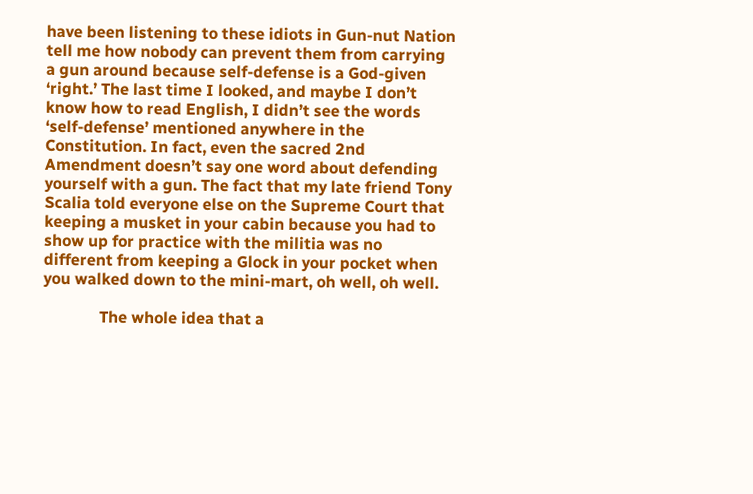have been listening to these idiots in Gun-nut Nation tell me how nobody can prevent them from carrying a gun around because self-defense is a God-given ‘right.’ The last time I looked, and maybe I don’t know how to read English, I didn’t see the words ‘self-defense’ mentioned anywhere in the Constitution. In fact, even the sacred 2nd Amendment doesn’t say one word about defending yourself with a gun. The fact that my late friend Tony Scalia told everyone else on the Supreme Court that keeping a musket in your cabin because you had to show up for practice with the militia was no different from keeping a Glock in your pocket when you walked down to the mini-mart, oh well, oh well.

              The whole idea that a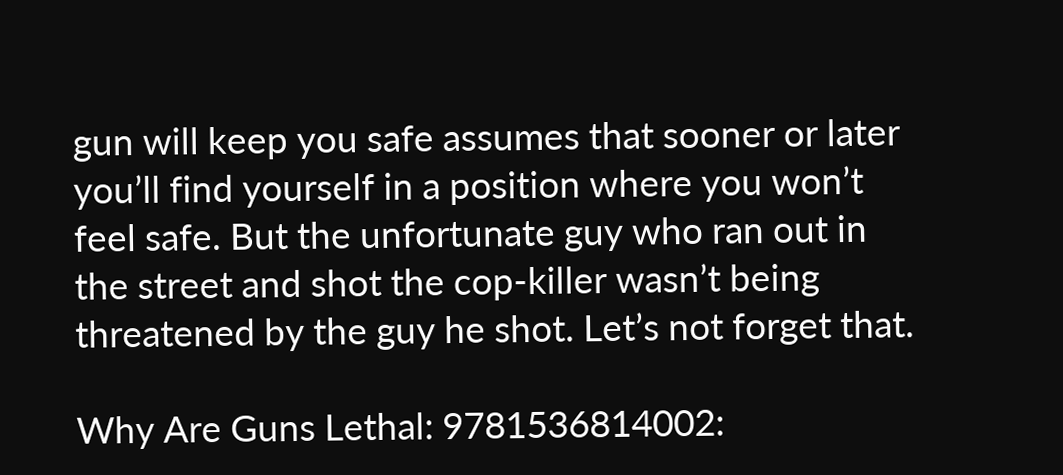gun will keep you safe assumes that sooner or later you’ll find yourself in a position where you won’t feel safe. But the unfortunate guy who ran out in the street and shot the cop-killer wasn’t being threatened by the guy he shot. Let’s not forget that.

Why Are Guns Lethal: 9781536814002: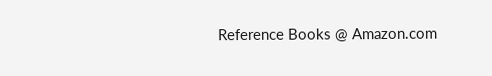Reference Books @ Amazon.com